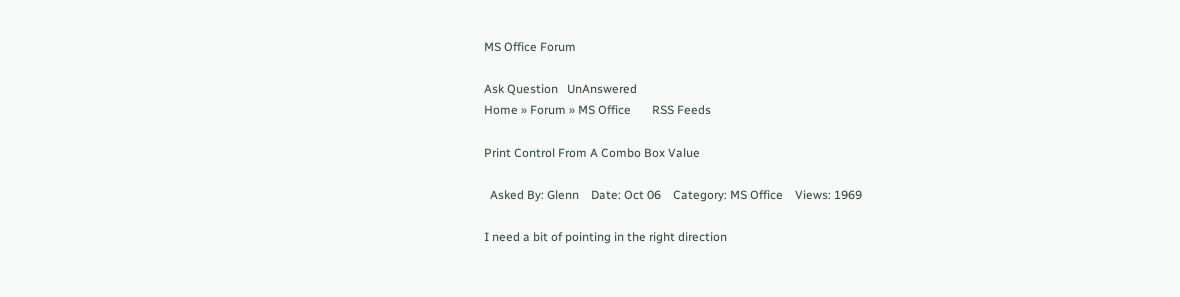MS Office Forum

Ask Question   UnAnswered
Home » Forum » MS Office       RSS Feeds

Print Control From A Combo Box Value

  Asked By: Glenn    Date: Oct 06    Category: MS Office    Views: 1969

I need a bit of pointing in the right direction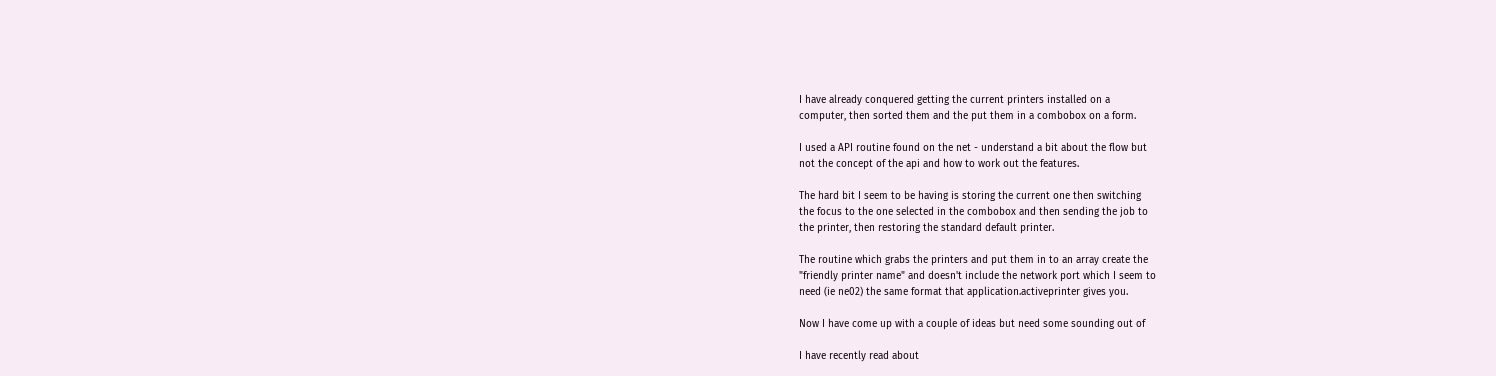I have already conquered getting the current printers installed on a
computer, then sorted them and the put them in a combobox on a form.

I used a API routine found on the net - understand a bit about the flow but
not the concept of the api and how to work out the features.

The hard bit I seem to be having is storing the current one then switching
the focus to the one selected in the combobox and then sending the job to
the printer, then restoring the standard default printer.

The routine which grabs the printers and put them in to an array create the
"friendly printer name" and doesn't include the network port which I seem to
need (ie ne02) the same format that application.activeprinter gives you.

Now I have come up with a couple of ideas but need some sounding out of

I have recently read about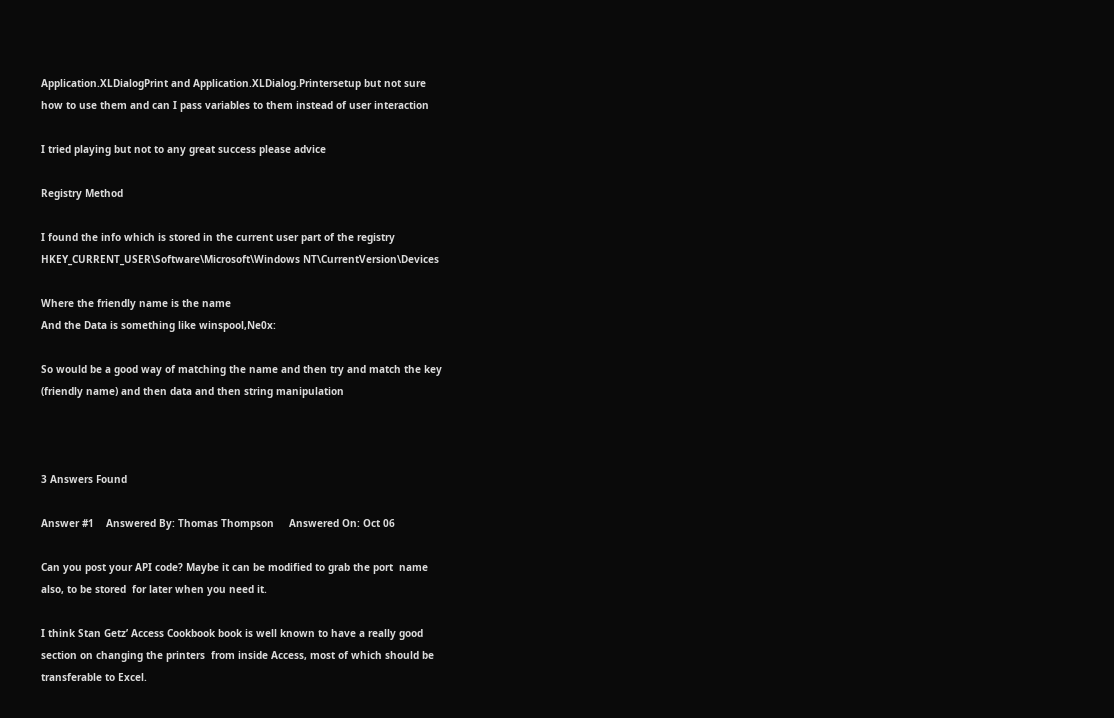Application.XLDialogPrint and Application.XLDialog.Printersetup but not sure
how to use them and can I pass variables to them instead of user interaction

I tried playing but not to any great success please advice

Registry Method

I found the info which is stored in the current user part of the registry
HKEY_CURRENT_USER\Software\Microsoft\Windows NT\CurrentVersion\Devices

Where the friendly name is the name
And the Data is something like winspool,Ne0x:

So would be a good way of matching the name and then try and match the key
(friendly name) and then data and then string manipulation



3 Answers Found

Answer #1    Answered By: Thomas Thompson     Answered On: Oct 06

Can you post your API code? Maybe it can be modified to grab the port  name
also, to be stored  for later when you need it.

I think Stan Getz’ Access Cookbook book is well known to have a really good
section on changing the printers  from inside Access, most of which should be
transferable to Excel.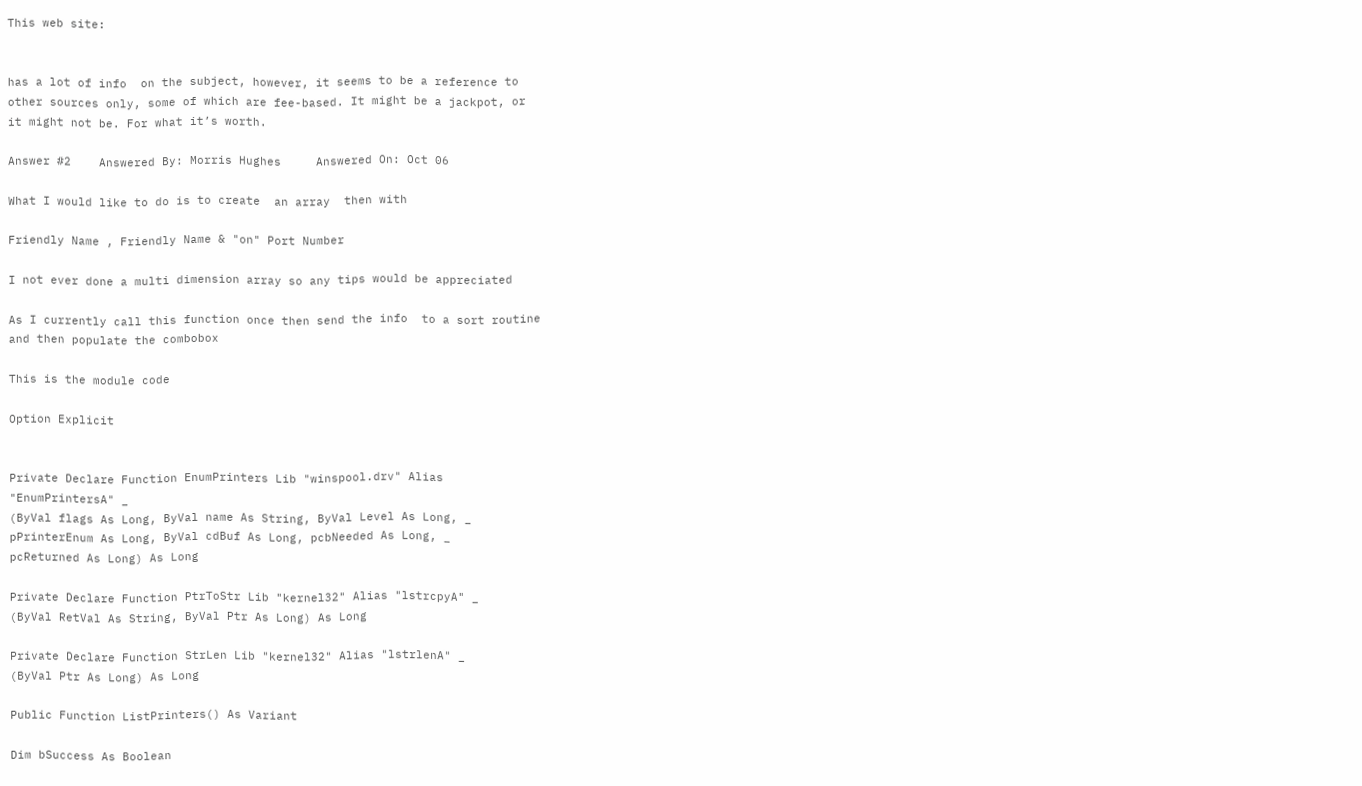This web site:


has a lot of info  on the subject, however, it seems to be a reference to
other sources only, some of which are fee-based. It might be a jackpot, or
it might not be. For what it’s worth.

Answer #2    Answered By: Morris Hughes     Answered On: Oct 06

What I would like to do is to create  an array  then with

Friendly Name , Friendly Name & "on" Port Number

I not ever done a multi dimension array so any tips would be appreciated

As I currently call this function once then send the info  to a sort routine
and then populate the combobox

This is the module code

Option Explicit


Private Declare Function EnumPrinters Lib "winspool.drv" Alias
"EnumPrintersA" _
(ByVal flags As Long, ByVal name As String, ByVal Level As Long, _
pPrinterEnum As Long, ByVal cdBuf As Long, pcbNeeded As Long, _
pcReturned As Long) As Long

Private Declare Function PtrToStr Lib "kernel32" Alias "lstrcpyA" _
(ByVal RetVal As String, ByVal Ptr As Long) As Long

Private Declare Function StrLen Lib "kernel32" Alias "lstrlenA" _
(ByVal Ptr As Long) As Long

Public Function ListPrinters() As Variant

Dim bSuccess As Boolean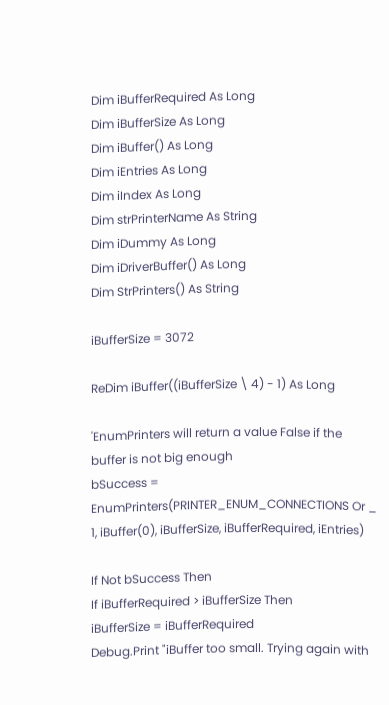Dim iBufferRequired As Long
Dim iBufferSize As Long
Dim iBuffer() As Long
Dim iEntries As Long
Dim iIndex As Long
Dim strPrinterName As String
Dim iDummy As Long
Dim iDriverBuffer() As Long
Dim StrPrinters() As String

iBufferSize = 3072

ReDim iBuffer((iBufferSize \ 4) - 1) As Long

'EnumPrinters will return a value False if the buffer is not big enough
bSuccess = EnumPrinters(PRINTER_ENUM_CONNECTIONS Or _
1, iBuffer(0), iBufferSize, iBufferRequired, iEntries)

If Not bSuccess Then
If iBufferRequired > iBufferSize Then
iBufferSize = iBufferRequired
Debug.Print "iBuffer too small. Trying again with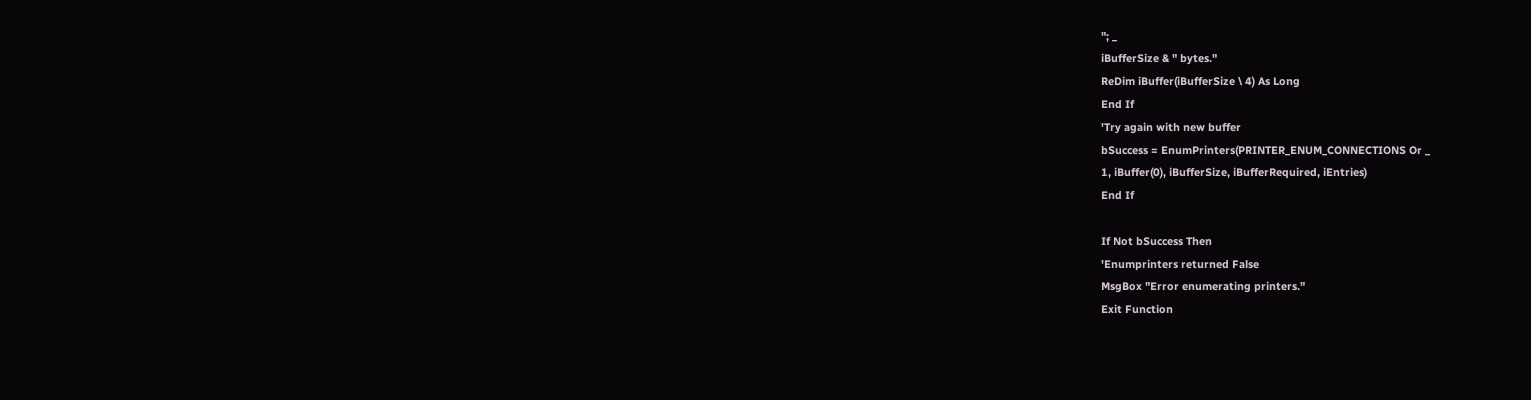"; _
iBufferSize & " bytes."
ReDim iBuffer(iBufferSize \ 4) As Long
End If
'Try again with new buffer
bSuccess = EnumPrinters(PRINTER_ENUM_CONNECTIONS Or _
1, iBuffer(0), iBufferSize, iBufferRequired, iEntries)
End If

If Not bSuccess Then
'Enumprinters returned False
MsgBox "Error enumerating printers."
Exit Function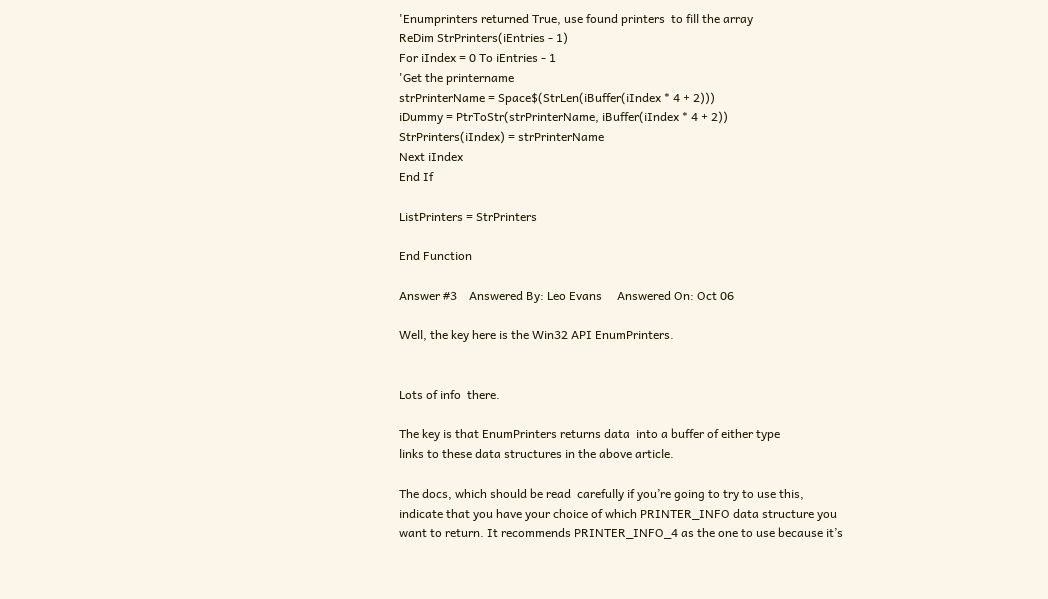'Enumprinters returned True, use found printers  to fill the array
ReDim StrPrinters(iEntries - 1)
For iIndex = 0 To iEntries - 1
'Get the printername
strPrinterName = Space$(StrLen(iBuffer(iIndex * 4 + 2)))
iDummy = PtrToStr(strPrinterName, iBuffer(iIndex * 4 + 2))
StrPrinters(iIndex) = strPrinterName
Next iIndex
End If

ListPrinters = StrPrinters

End Function

Answer #3    Answered By: Leo Evans     Answered On: Oct 06

Well, the key here is the Win32 API EnumPrinters.


Lots of info  there.

The key is that EnumPrinters returns data  into a buffer of either type
links to these data structures in the above article.

The docs, which should be read  carefully if you’re going to try to use this,
indicate that you have your choice of which PRINTER_INFO data structure you
want to return. It recommends PRINTER_INFO_4 as the one to use because it’s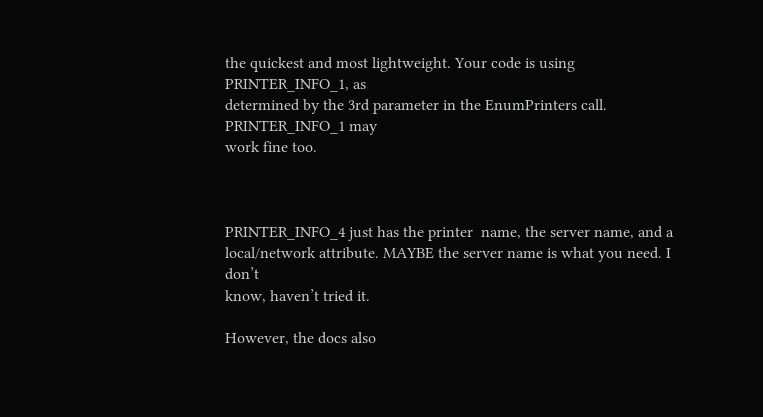the quickest and most lightweight. Your code is using PRINTER_INFO_1, as
determined by the 3rd parameter in the EnumPrinters call. PRINTER_INFO_1 may
work fine too.



PRINTER_INFO_4 just has the printer  name, the server name, and a
local/network attribute. MAYBE the server name is what you need. I don’t
know, haven’t tried it.

However, the docs also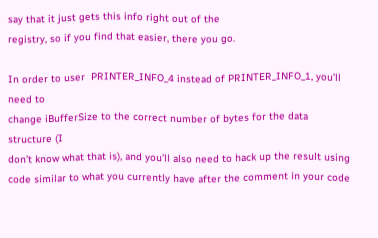say that it just gets this info right out of the
registry, so if you find that easier, there you go.

In order to user  PRINTER_INFO_4 instead of PRINTER_INFO_1, you’ll need to
change iBufferSize to the correct number of bytes for the data structure (I
don’t know what that is), and you’ll also need to hack up the result using
code similar to what you currently have after the comment in your code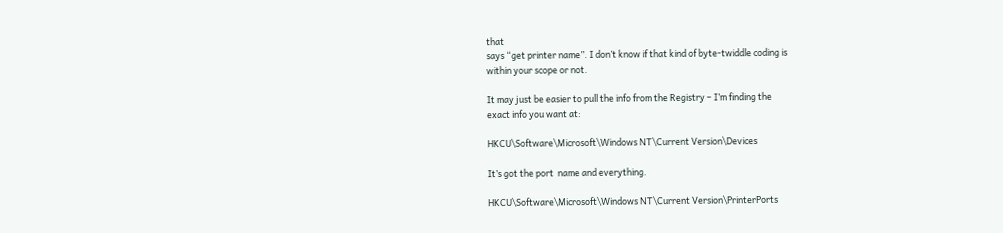that
says “get printer name”. I don’t know if that kind of byte-twiddle coding is
within your scope or not.

It may just be easier to pull the info from the Registry – I’m finding the
exact info you want at:

HKCU\Software\Microsoft\Windows NT\Current Version\Devices

It’s got the port  name and everything.

HKCU\Software\Microsoft\Windows NT\Current Version\PrinterPorts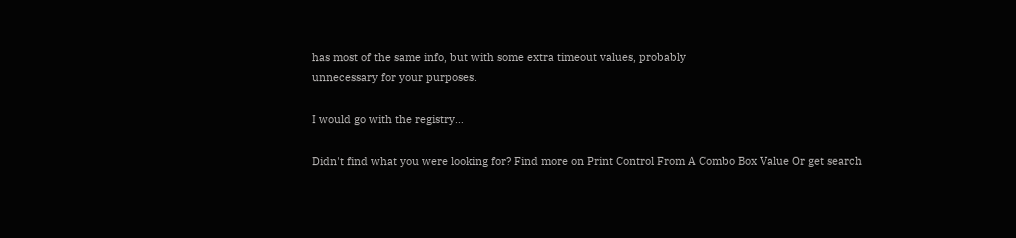has most of the same info, but with some extra timeout values, probably
unnecessary for your purposes.

I would go with the registry…

Didn't find what you were looking for? Find more on Print Control From A Combo Box Value Or get search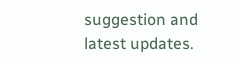suggestion and latest updates.